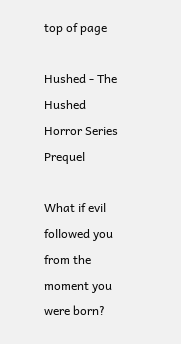top of page

Hushed - The Hushed Horror Series Prequel

What if evil followed you from the moment you were born?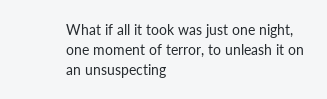What if all it took was just one night, one moment of terror, to unleash it on an unsuspecting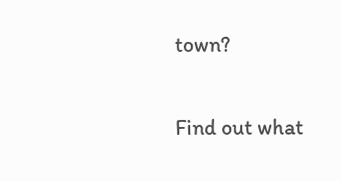town?

Find out what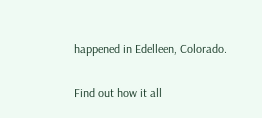happened in Edelleen, Colorado.

Find out how it all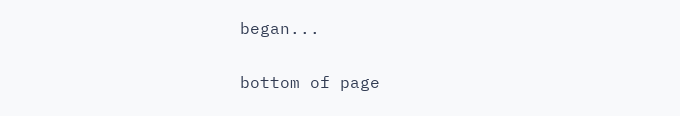began...

bottom of page